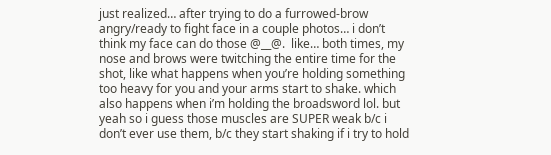just realized… after trying to do a furrowed-brow angry/ready to fight face in a couple photos… i don’t think my face can do those @__@.  like… both times, my nose and brows were twitching the entire time for the shot, like what happens when you’re holding something too heavy for you and your arms start to shake. which also happens when i’m holding the broadsword lol. but yeah so i guess those muscles are SUPER weak b/c i don’t ever use them, b/c they start shaking if i try to hold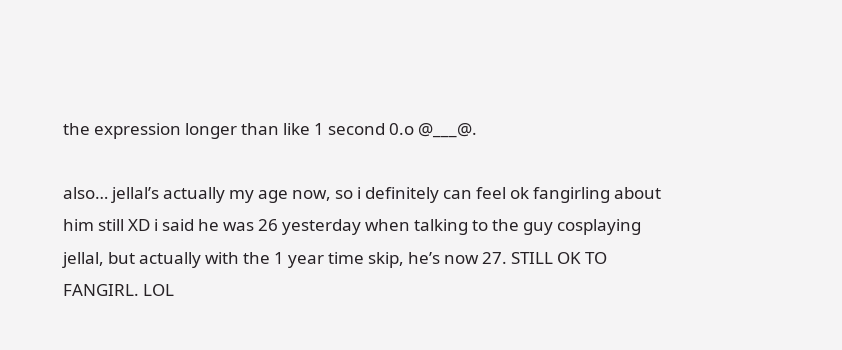the expression longer than like 1 second 0.o @___@.

also… jellal’s actually my age now, so i definitely can feel ok fangirling about him still XD i said he was 26 yesterday when talking to the guy cosplaying jellal, but actually with the 1 year time skip, he’s now 27. STILL OK TO FANGIRL. LOL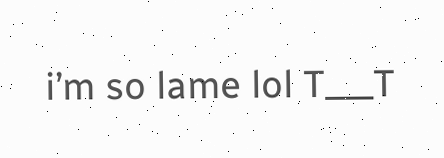i’m so lame lol T___T